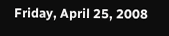Friday, April 25, 2008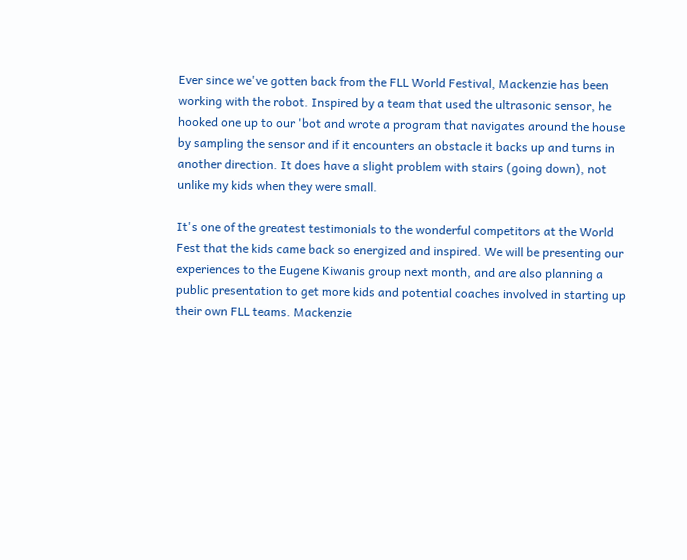Ever since we've gotten back from the FLL World Festival, Mackenzie has been working with the robot. Inspired by a team that used the ultrasonic sensor, he hooked one up to our 'bot and wrote a program that navigates around the house by sampling the sensor and if it encounters an obstacle it backs up and turns in another direction. It does have a slight problem with stairs (going down), not unlike my kids when they were small.

It's one of the greatest testimonials to the wonderful competitors at the World Fest that the kids came back so energized and inspired. We will be presenting our experiences to the Eugene Kiwanis group next month, and are also planning a public presentation to get more kids and potential coaches involved in starting up their own FLL teams. Mackenzie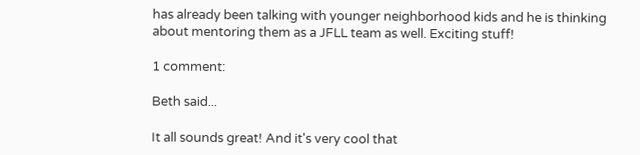has already been talking with younger neighborhood kids and he is thinking about mentoring them as a JFLL team as well. Exciting stuff!

1 comment:

Beth said...

It all sounds great! And it's very cool that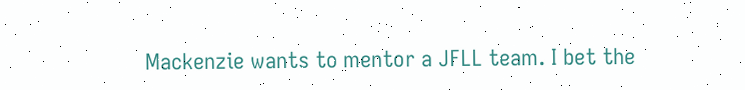Mackenzie wants to mentor a JFLL team. I bet the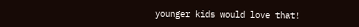younger kids would love that!